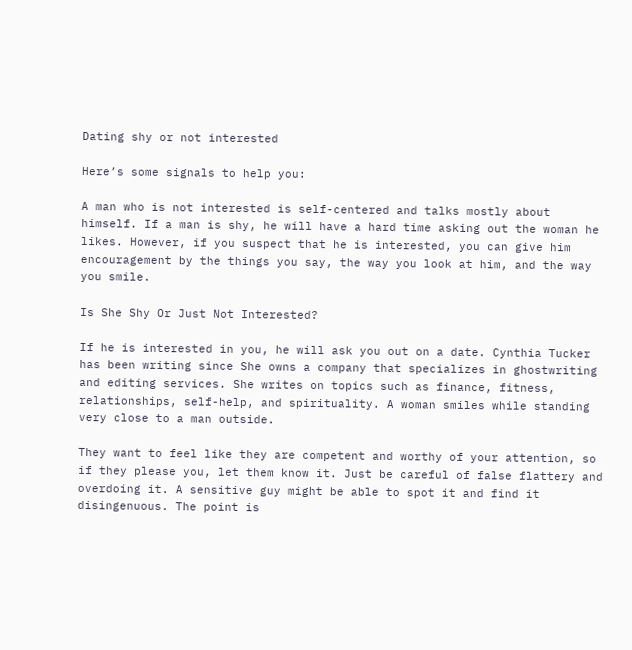Dating shy or not interested

Here’s some signals to help you:

A man who is not interested is self-centered and talks mostly about himself. If a man is shy, he will have a hard time asking out the woman he likes. However, if you suspect that he is interested, you can give him encouragement by the things you say, the way you look at him, and the way you smile.

Is She Shy Or Just Not Interested?

If he is interested in you, he will ask you out on a date. Cynthia Tucker has been writing since She owns a company that specializes in ghostwriting and editing services. She writes on topics such as finance, fitness, relationships, self-help, and spirituality. A woman smiles while standing very close to a man outside.

They want to feel like they are competent and worthy of your attention, so if they please you, let them know it. Just be careful of false flattery and overdoing it. A sensitive guy might be able to spot it and find it disingenuous. The point is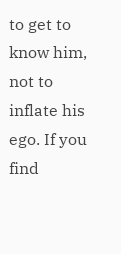to get to know him, not to inflate his ego. If you find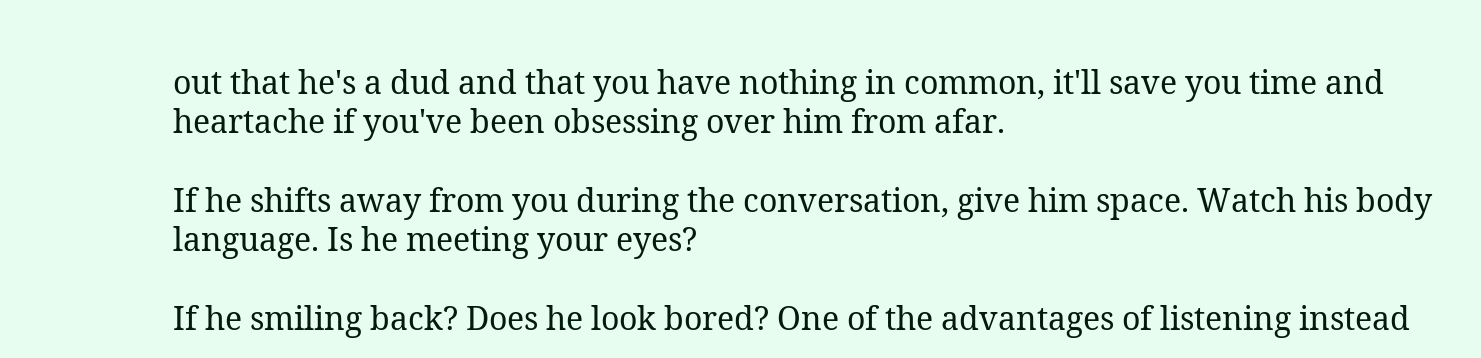out that he's a dud and that you have nothing in common, it'll save you time and heartache if you've been obsessing over him from afar.

If he shifts away from you during the conversation, give him space. Watch his body language. Is he meeting your eyes?

If he smiling back? Does he look bored? One of the advantages of listening instead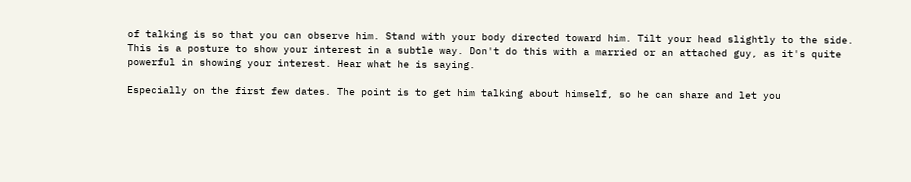of talking is so that you can observe him. Stand with your body directed toward him. Tilt your head slightly to the side. This is a posture to show your interest in a subtle way. Don't do this with a married or an attached guy, as it's quite powerful in showing your interest. Hear what he is saying.

Especially on the first few dates. The point is to get him talking about himself, so he can share and let you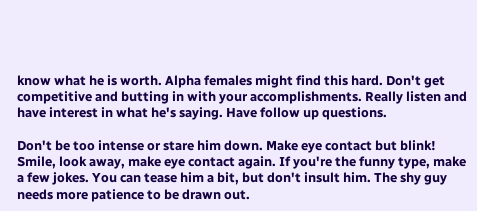know what he is worth. Alpha females might find this hard. Don't get competitive and butting in with your accomplishments. Really listen and have interest in what he's saying. Have follow up questions.

Don't be too intense or stare him down. Make eye contact but blink! Smile, look away, make eye contact again. If you're the funny type, make a few jokes. You can tease him a bit, but don't insult him. The shy guy needs more patience to be drawn out.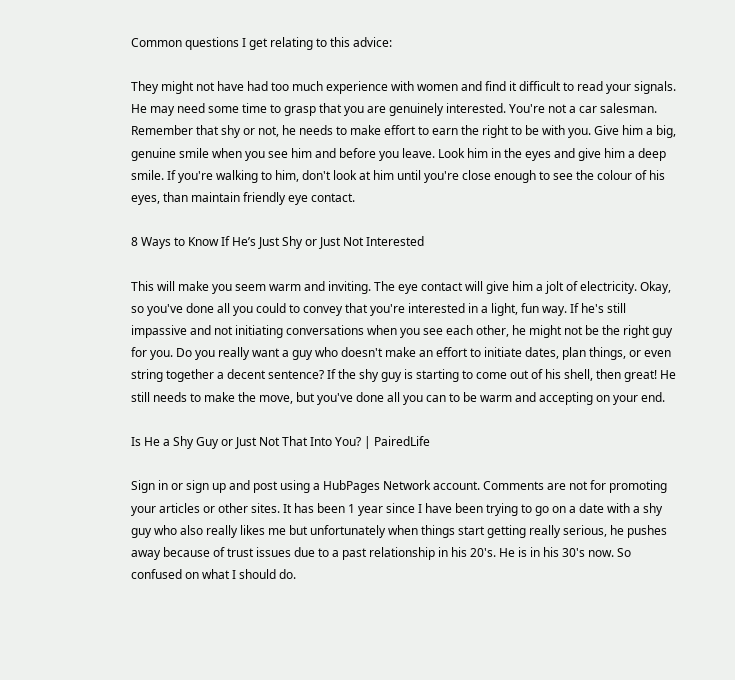Common questions I get relating to this advice:

They might not have had too much experience with women and find it difficult to read your signals. He may need some time to grasp that you are genuinely interested. You're not a car salesman. Remember that shy or not, he needs to make effort to earn the right to be with you. Give him a big, genuine smile when you see him and before you leave. Look him in the eyes and give him a deep smile. If you're walking to him, don't look at him until you're close enough to see the colour of his eyes, than maintain friendly eye contact.

8 Ways to Know If He’s Just Shy or Just Not Interested

This will make you seem warm and inviting. The eye contact will give him a jolt of electricity. Okay, so you've done all you could to convey that you're interested in a light, fun way. If he's still impassive and not initiating conversations when you see each other, he might not be the right guy for you. Do you really want a guy who doesn't make an effort to initiate dates, plan things, or even string together a decent sentence? If the shy guy is starting to come out of his shell, then great! He still needs to make the move, but you've done all you can to be warm and accepting on your end.

Is He a Shy Guy or Just Not That Into You? | PairedLife

Sign in or sign up and post using a HubPages Network account. Comments are not for promoting your articles or other sites. It has been 1 year since I have been trying to go on a date with a shy guy who also really likes me but unfortunately when things start getting really serious, he pushes away because of trust issues due to a past relationship in his 20's. He is in his 30's now. So confused on what I should do.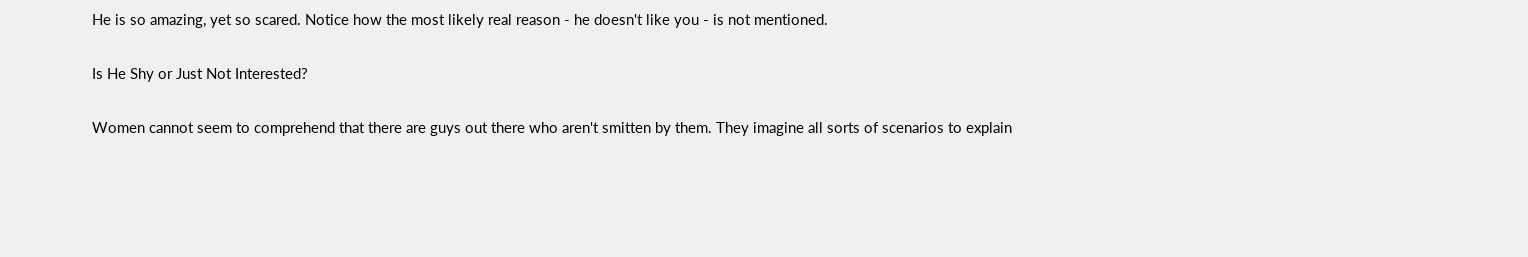He is so amazing, yet so scared. Notice how the most likely real reason - he doesn't like you - is not mentioned.

Is He Shy or Just Not Interested?

Women cannot seem to comprehend that there are guys out there who aren't smitten by them. They imagine all sorts of scenarios to explain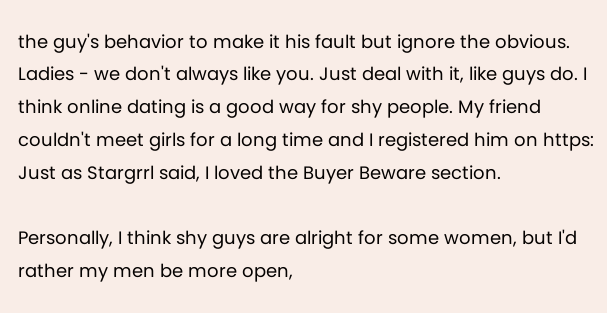the guy's behavior to make it his fault but ignore the obvious. Ladies - we don't always like you. Just deal with it, like guys do. I think online dating is a good way for shy people. My friend couldn't meet girls for a long time and I registered him on https: Just as Stargrrl said, I loved the Buyer Beware section.

Personally, I think shy guys are alright for some women, but I'd rather my men be more open,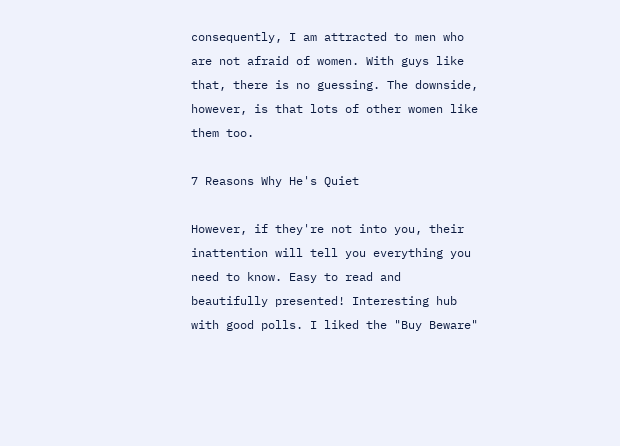consequently, I am attracted to men who are not afraid of women. With guys like that, there is no guessing. The downside, however, is that lots of other women like them too.

7 Reasons Why He's Quiet

However, if they're not into you, their inattention will tell you everything you need to know. Easy to read and beautifully presented! Interesting hub with good polls. I liked the "Buy Beware"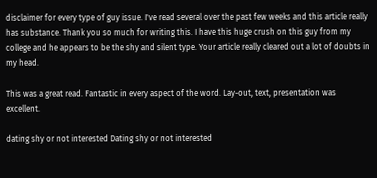disclaimer for every type of guy issue. I've read several over the past few weeks and this article really has substance. Thank you so much for writing this. I have this huge crush on this guy from my college and he appears to be the shy and silent type. Your article really cleared out a lot of doubts in my head.

This was a great read. Fantastic in every aspect of the word. Lay-out, text, presentation was excellent.

dating shy or not interested Dating shy or not interested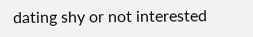dating shy or not interested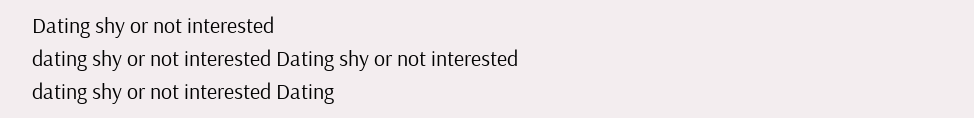Dating shy or not interested
dating shy or not interested Dating shy or not interested
dating shy or not interested Dating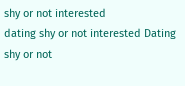shy or not interested
dating shy or not interested Dating shy or not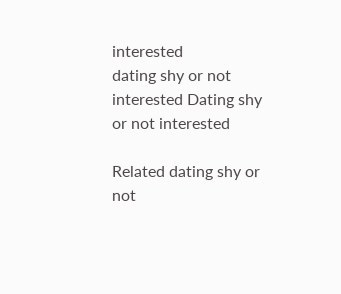interested
dating shy or not interested Dating shy or not interested

Related dating shy or not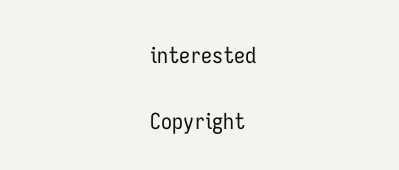interested

Copyright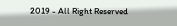2019 - All Right Reserved